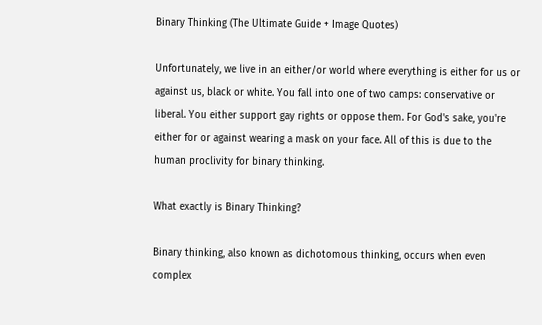Binary Thinking (The Ultimate Guide + Image Quotes)

Unfortunately, we live in an either/or world where everything is either for us or against us, black or white. You fall into one of two camps: conservative or liberal. You either support gay rights or oppose them. For God's sake, you're either for or against wearing a mask on your face. All of this is due to the human proclivity for binary thinking.

What exactly is Binary Thinking?

Binary thinking, also known as dichotomous thinking, occurs when even complex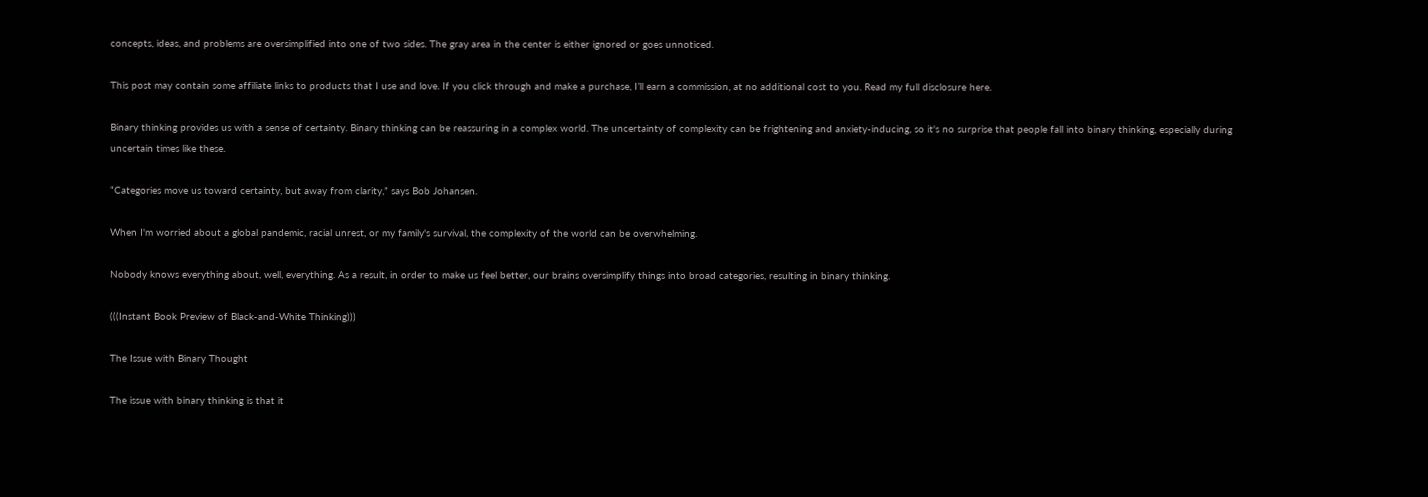concepts, ideas, and problems are oversimplified into one of two sides. The gray area in the center is either ignored or goes unnoticed.

This post may contain some affiliate links to products that I use and love. If you click through and make a purchase, I’ll earn a commission, at no additional cost to you. Read my full disclosure here.

Binary thinking provides us with a sense of certainty. Binary thinking can be reassuring in a complex world. The uncertainty of complexity can be frightening and anxiety-inducing, so it's no surprise that people fall into binary thinking, especially during uncertain times like these.

“Categories move us toward certainty, but away from clarity,” says Bob Johansen.

When I'm worried about a global pandemic, racial unrest, or my family's survival, the complexity of the world can be overwhelming.

Nobody knows everything about, well, everything. As a result, in order to make us feel better, our brains oversimplify things into broad categories, resulting in binary thinking.

(((Instant Book Preview of Black-and-White Thinking)))

The Issue with Binary Thought

The issue with binary thinking is that it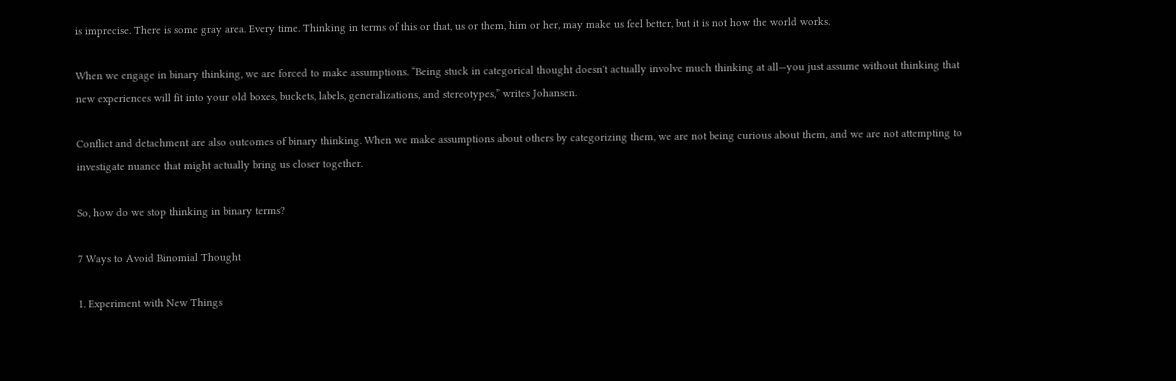is imprecise. There is some gray area. Every time. Thinking in terms of this or that, us or them, him or her, may make us feel better, but it is not how the world works.

When we engage in binary thinking, we are forced to make assumptions. “Being stuck in categorical thought doesn't actually involve much thinking at all—you just assume without thinking that new experiences will fit into your old boxes, buckets, labels, generalizations, and stereotypes,” writes Johansen.

Conflict and detachment are also outcomes of binary thinking. When we make assumptions about others by categorizing them, we are not being curious about them, and we are not attempting to investigate nuance that might actually bring us closer together.

So, how do we stop thinking in binary terms?

7 Ways to Avoid Binomial Thought

1. Experiment with New Things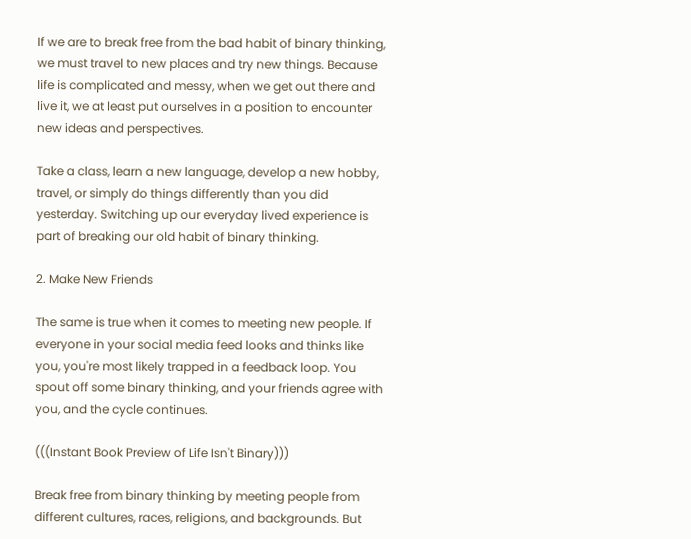If we are to break free from the bad habit of binary thinking, we must travel to new places and try new things. Because life is complicated and messy, when we get out there and live it, we at least put ourselves in a position to encounter new ideas and perspectives.

Take a class, learn a new language, develop a new hobby, travel, or simply do things differently than you did yesterday. Switching up our everyday lived experience is part of breaking our old habit of binary thinking.

2. Make New Friends

The same is true when it comes to meeting new people. If everyone in your social media feed looks and thinks like you, you're most likely trapped in a feedback loop. You spout off some binary thinking, and your friends agree with you, and the cycle continues.

(((Instant Book Preview of Life Isn't Binary)))

Break free from binary thinking by meeting people from different cultures, races, religions, and backgrounds. But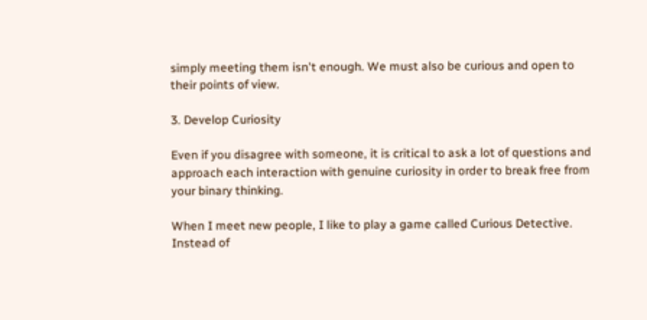simply meeting them isn't enough. We must also be curious and open to their points of view.

3. Develop Curiosity

Even if you disagree with someone, it is critical to ask a lot of questions and approach each interaction with genuine curiosity in order to break free from your binary thinking.

When I meet new people, I like to play a game called Curious Detective. Instead of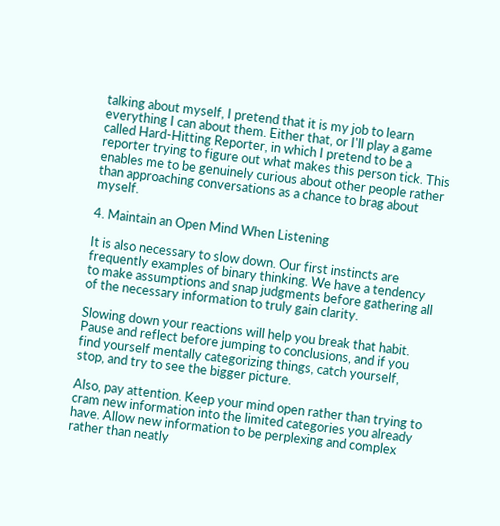talking about myself, I pretend that it is my job to learn everything I can about them. Either that, or I'll play a game called Hard-Hitting Reporter, in which I pretend to be a reporter trying to figure out what makes this person tick. This enables me to be genuinely curious about other people rather than approaching conversations as a chance to brag about myself.

4. Maintain an Open Mind When Listening

It is also necessary to slow down. Our first instincts are frequently examples of binary thinking. We have a tendency to make assumptions and snap judgments before gathering all of the necessary information to truly gain clarity.

Slowing down your reactions will help you break that habit. Pause and reflect before jumping to conclusions, and if you find yourself mentally categorizing things, catch yourself, stop, and try to see the bigger picture.

Also, pay attention. Keep your mind open rather than trying to cram new information into the limited categories you already have. Allow new information to be perplexing and complex rather than neatly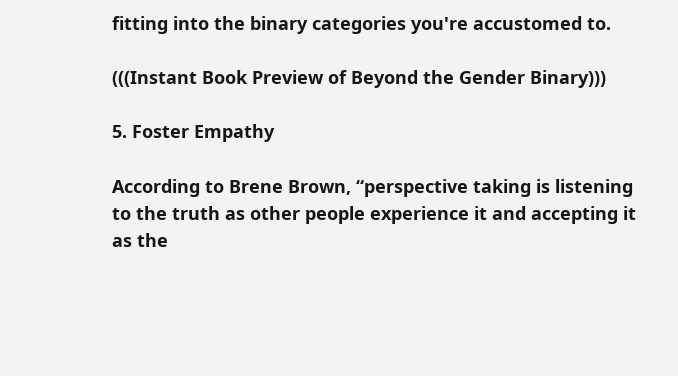fitting into the binary categories you're accustomed to.

(((Instant Book Preview of Beyond the Gender Binary)))

5. Foster Empathy

According to Brene Brown, “perspective taking is listening to the truth as other people experience it and accepting it as the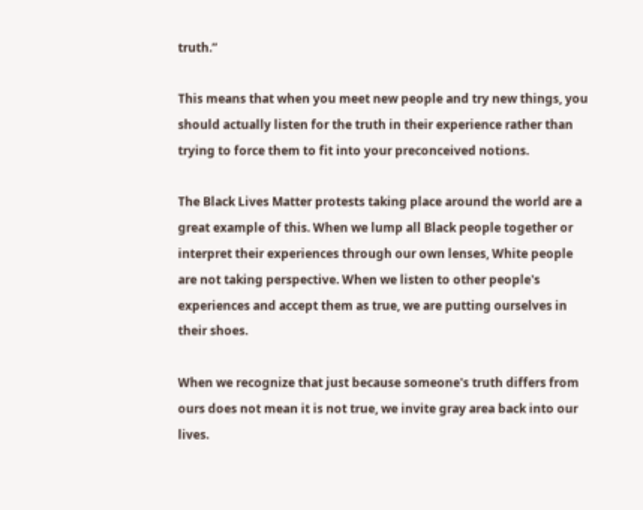truth.”

This means that when you meet new people and try new things, you should actually listen for the truth in their experience rather than trying to force them to fit into your preconceived notions.

The Black Lives Matter protests taking place around the world are a great example of this. When we lump all Black people together or interpret their experiences through our own lenses, White people are not taking perspective. When we listen to other people's experiences and accept them as true, we are putting ourselves in their shoes.

When we recognize that just because someone's truth differs from ours does not mean it is not true, we invite gray area back into our lives.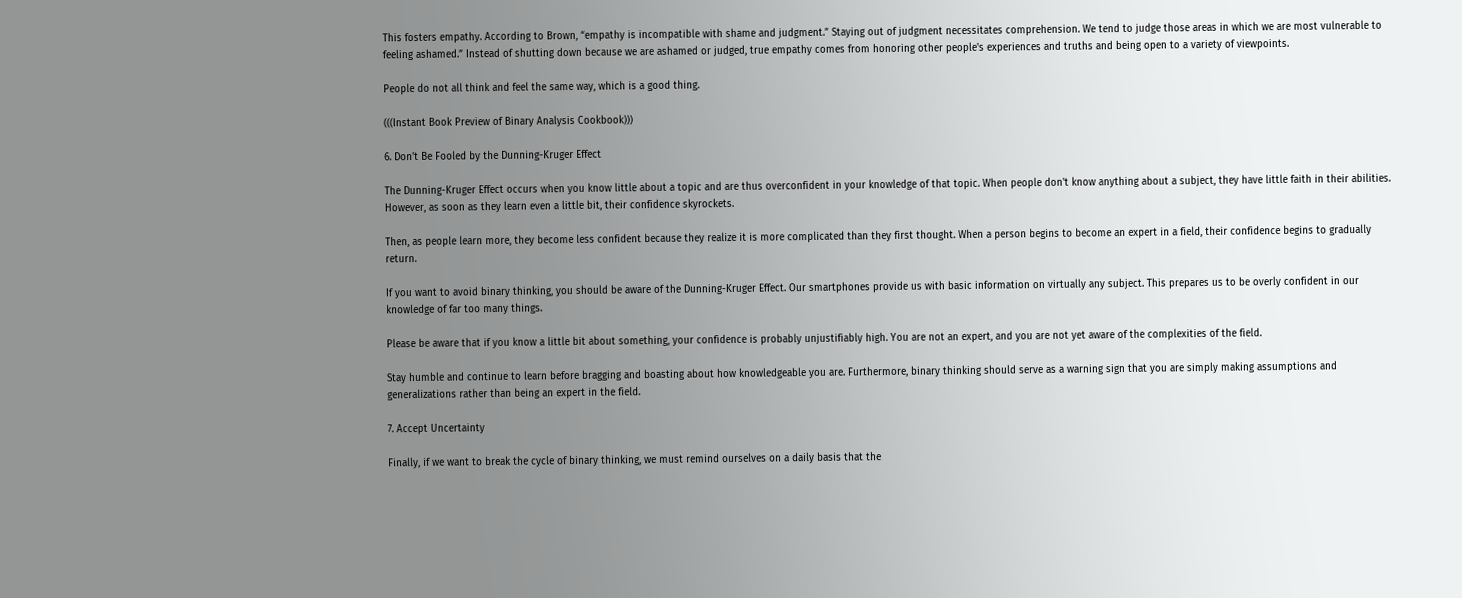This fosters empathy. According to Brown, “empathy is incompatible with shame and judgment.” Staying out of judgment necessitates comprehension. We tend to judge those areas in which we are most vulnerable to feeling ashamed.” Instead of shutting down because we are ashamed or judged, true empathy comes from honoring other people's experiences and truths and being open to a variety of viewpoints.

People do not all think and feel the same way, which is a good thing.

(((Instant Book Preview of Binary Analysis Cookbook)))

6. Don't Be Fooled by the Dunning-Kruger Effect

The Dunning-Kruger Effect occurs when you know little about a topic and are thus overconfident in your knowledge of that topic. When people don't know anything about a subject, they have little faith in their abilities. However, as soon as they learn even a little bit, their confidence skyrockets.

Then, as people learn more, they become less confident because they realize it is more complicated than they first thought. When a person begins to become an expert in a field, their confidence begins to gradually return.

If you want to avoid binary thinking, you should be aware of the Dunning-Kruger Effect. Our smartphones provide us with basic information on virtually any subject. This prepares us to be overly confident in our knowledge of far too many things.

Please be aware that if you know a little bit about something, your confidence is probably unjustifiably high. You are not an expert, and you are not yet aware of the complexities of the field.

Stay humble and continue to learn before bragging and boasting about how knowledgeable you are. Furthermore, binary thinking should serve as a warning sign that you are simply making assumptions and generalizations rather than being an expert in the field.

7. Accept Uncertainty

Finally, if we want to break the cycle of binary thinking, we must remind ourselves on a daily basis that the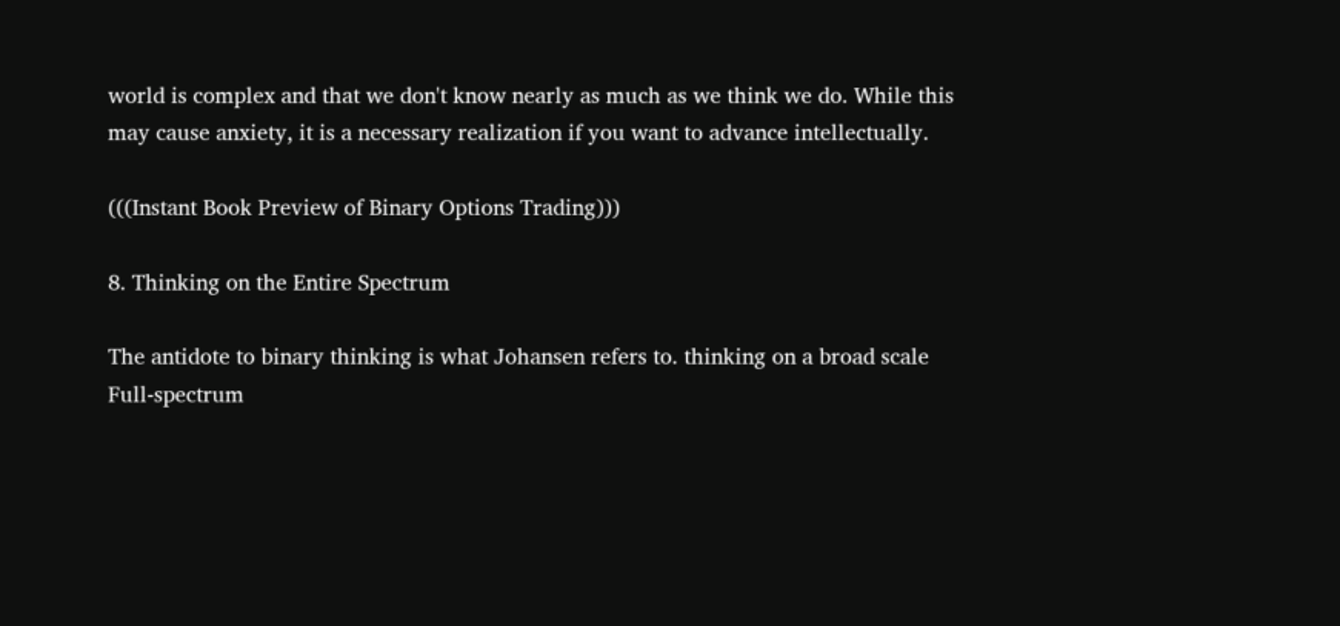world is complex and that we don't know nearly as much as we think we do. While this may cause anxiety, it is a necessary realization if you want to advance intellectually.

(((Instant Book Preview of Binary Options Trading)))

8. Thinking on the Entire Spectrum

The antidote to binary thinking is what Johansen refers to. thinking on a broad scale Full-spectrum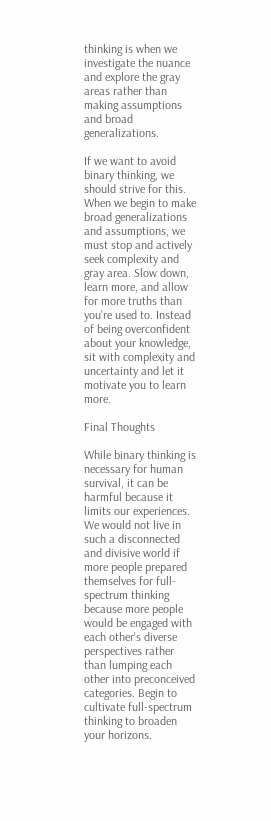thinking is when we investigate the nuance and explore the gray areas rather than making assumptions and broad generalizations.

If we want to avoid binary thinking, we should strive for this. When we begin to make broad generalizations and assumptions, we must stop and actively seek complexity and gray area. Slow down, learn more, and allow for more truths than you're used to. Instead of being overconfident about your knowledge, sit with complexity and uncertainty and let it motivate you to learn more.

Final Thoughts

While binary thinking is necessary for human survival, it can be harmful because it limits our experiences. We would not live in such a disconnected and divisive world if more people prepared themselves for full-spectrum thinking because more people would be engaged with each other's diverse perspectives rather than lumping each other into preconceived categories. Begin to cultivate full-spectrum thinking to broaden your horizons.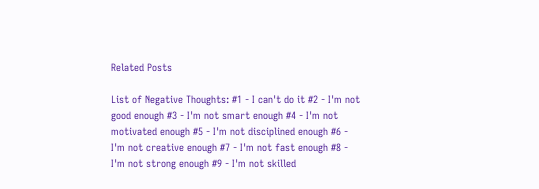Related Posts

List of Negative Thoughts: #1 - I can't do it #2 - I'm not good enough #3 - I'm not smart enough #4 - I'm not motivated enough #5 - I'm not disciplined enough #6 - I'm not creative enough #7 - I'm not fast enough #8 - I'm not strong enough #9 - I'm not skilled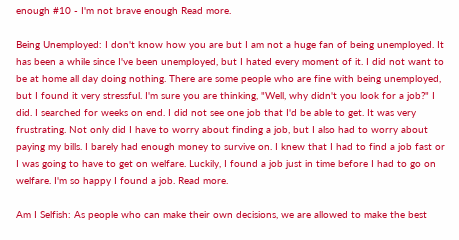enough #10 - I'm not brave enough Read more.

Being Unemployed: I don't know how you are but I am not a huge fan of being unemployed. It has been a while since I've been unemployed, but I hated every moment of it. I did not want to be at home all day doing nothing. There are some people who are fine with being unemployed, but I found it very stressful. I'm sure you are thinking, "Well, why didn't you look for a job?" I did. I searched for weeks on end. I did not see one job that I'd be able to get. It was very frustrating. Not only did I have to worry about finding a job, but I also had to worry about paying my bills. I barely had enough money to survive on. I knew that I had to find a job fast or I was going to have to get on welfare. Luckily, I found a job just in time before I had to go on welfare. I'm so happy I found a job. Read more.

Am I Selfish: As people who can make their own decisions, we are allowed to make the best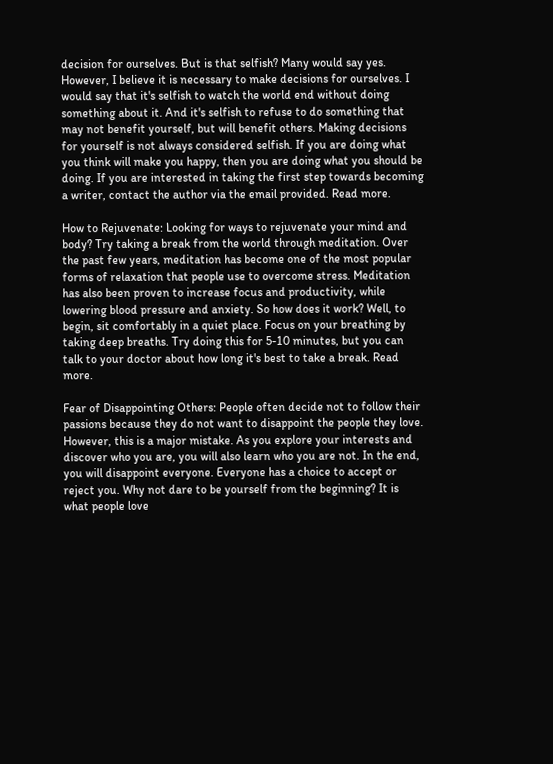decision for ourselves. But is that selfish? Many would say yes. However, I believe it is necessary to make decisions for ourselves. I would say that it's selfish to watch the world end without doing something about it. And it's selfish to refuse to do something that may not benefit yourself, but will benefit others. Making decisions for yourself is not always considered selfish. If you are doing what you think will make you happy, then you are doing what you should be doing. If you are interested in taking the first step towards becoming a writer, contact the author via the email provided. Read more.

How to Rejuvenate: Looking for ways to rejuvenate your mind and body? Try taking a break from the world through meditation. Over the past few years, meditation has become one of the most popular forms of relaxation that people use to overcome stress. Meditation has also been proven to increase focus and productivity, while lowering blood pressure and anxiety. So how does it work? Well, to begin, sit comfortably in a quiet place. Focus on your breathing by taking deep breaths. Try doing this for 5-10 minutes, but you can talk to your doctor about how long it's best to take a break. Read more.

Fear of Disappointing Others: People often decide not to follow their passions because they do not want to disappoint the people they love. However, this is a major mistake. As you explore your interests and discover who you are, you will also learn who you are not. In the end, you will disappoint everyone. Everyone has a choice to accept or reject you. Why not dare to be yourself from the beginning? It is what people love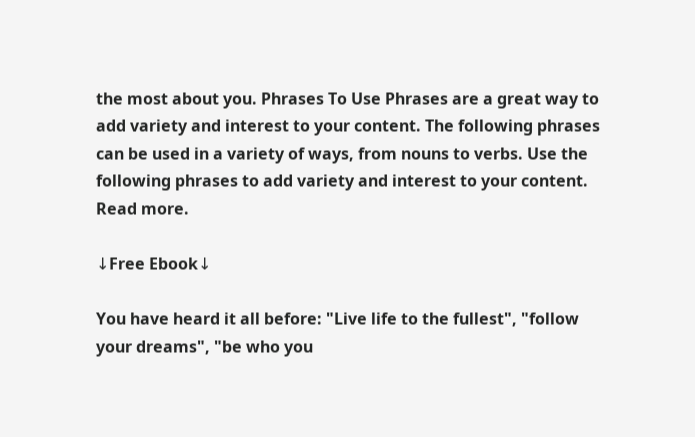the most about you. Phrases To Use Phrases are a great way to add variety and interest to your content. The following phrases can be used in a variety of ways, from nouns to verbs. Use the following phrases to add variety and interest to your content. Read more.

↓Free Ebook↓

You have heard it all before: "Live life to the fullest", "follow your dreams", "be who you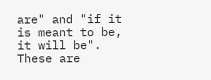are" and "if it is meant to be, it will be". These are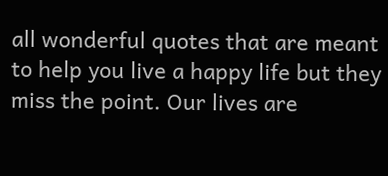all wonderful quotes that are meant to help you live a happy life but they miss the point. Our lives are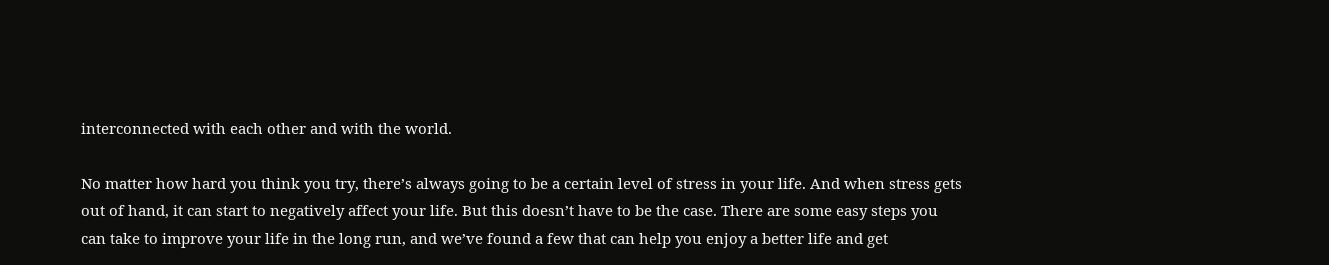interconnected with each other and with the world.

No matter how hard you think you try, there’s always going to be a certain level of stress in your life. And when stress gets out of hand, it can start to negatively affect your life. But this doesn’t have to be the case. There are some easy steps you can take to improve your life in the long run, and we’ve found a few that can help you enjoy a better life and get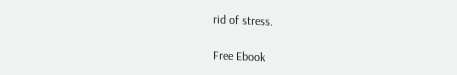rid of stress.

Free Ebook